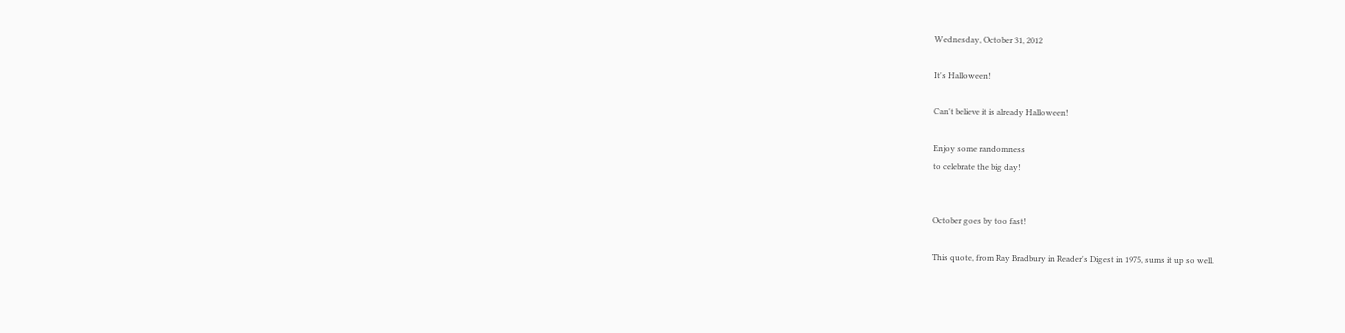Wednesday, October 31, 2012

It's Halloween!

Can't believe it is already Halloween!

Enjoy some randomness
to celebrate the big day!


October goes by too fast!

This quote, from Ray Bradbury in Reader's Digest in 1975, sums it up so well.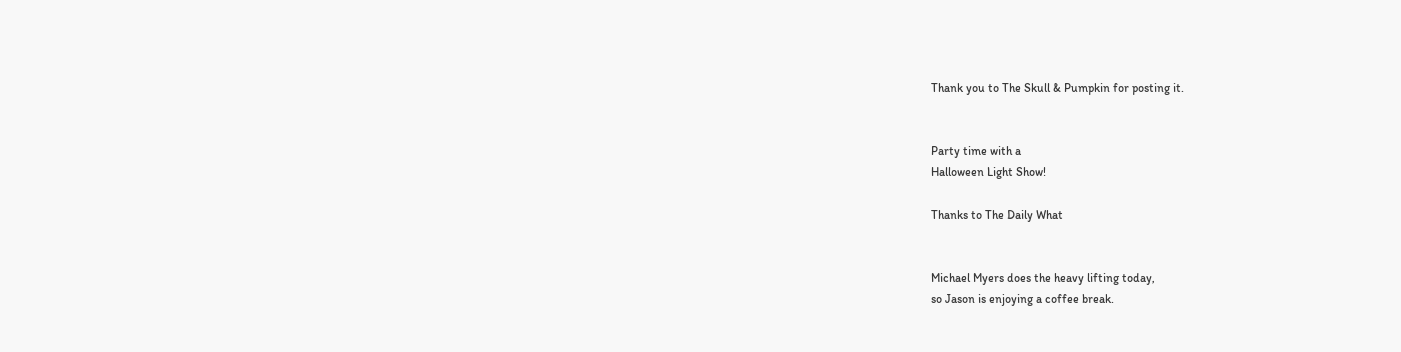Thank you to The Skull & Pumpkin for posting it.


Party time with a
Halloween Light Show!

Thanks to The Daily What


Michael Myers does the heavy lifting today,
so Jason is enjoying a coffee break.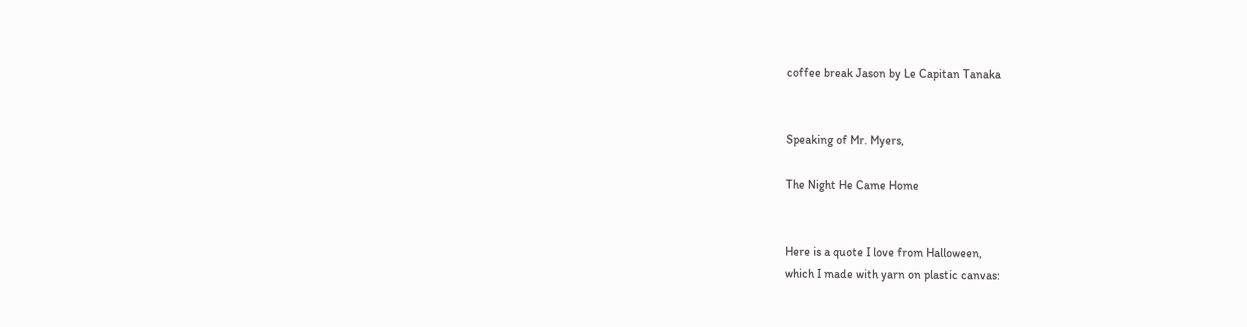coffee break Jason by Le Capitan Tanaka


Speaking of Mr. Myers,

The Night He Came Home


Here is a quote I love from Halloween,
which I made with yarn on plastic canvas: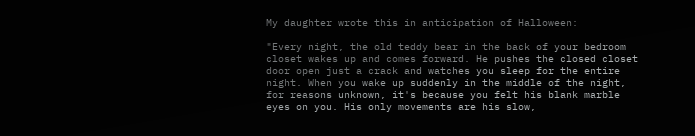My daughter wrote this in anticipation of Halloween:

"Every night, the old teddy bear in the back of your bedroom closet wakes up and comes forward. He pushes the closed closet door open just a crack and watches you sleep for the entire night. When you wake up suddenly in the middle of the night, for reasons unknown, it's because you felt his blank marble eyes on you. His only movements are his slow,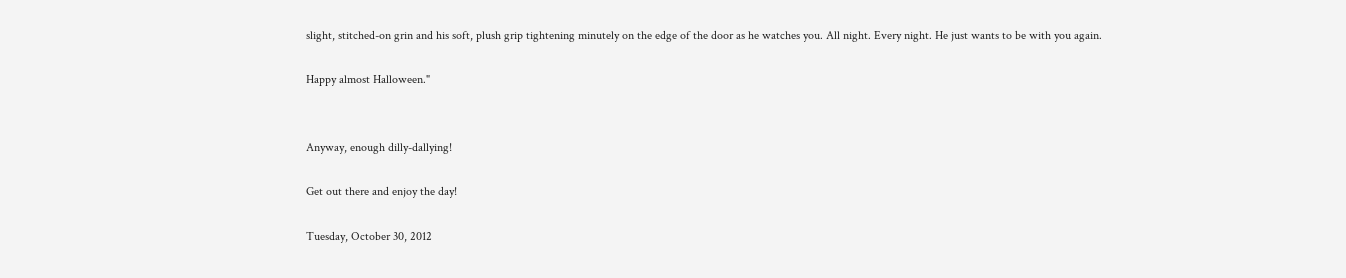slight, stitched-on grin and his soft, plush grip tightening minutely on the edge of the door as he watches you. All night. Every night. He just wants to be with you again.

Happy almost Halloween."


Anyway, enough dilly-dallying!

Get out there and enjoy the day!

Tuesday, October 30, 2012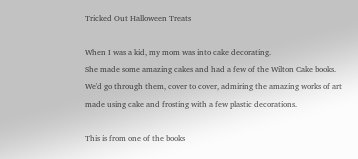Tricked Out Halloween Treats

When I was a kid, my mom was into cake decorating.
She made some amazing cakes and had a few of the Wilton Cake books.
We'd go through them, cover to cover, admiring the amazing works of art
made using cake and frosting with a few plastic decorations.

This is from one of the books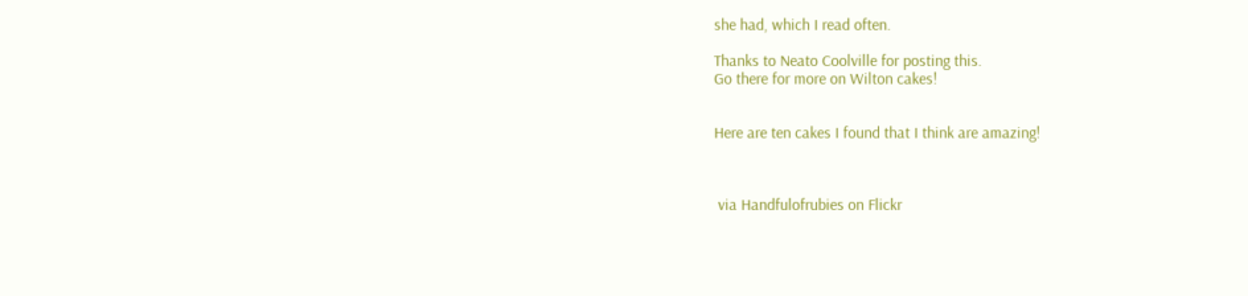she had, which I read often.

Thanks to Neato Coolville for posting this.
Go there for more on Wilton cakes!


Here are ten cakes I found that I think are amazing!



 via Handfulofrubies on Flickr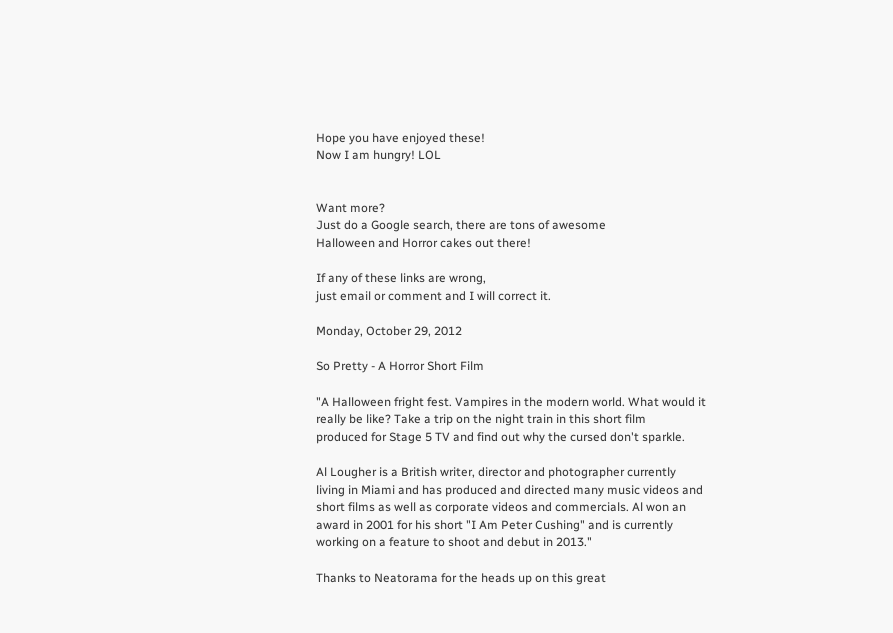Hope you have enjoyed these!
Now I am hungry! LOL


Want more?
Just do a Google search, there are tons of awesome
Halloween and Horror cakes out there!

If any of these links are wrong,
just email or comment and I will correct it.

Monday, October 29, 2012

So Pretty - A Horror Short Film

"A Halloween fright fest. Vampires in the modern world. What would it
really be like? Take a trip on the night train in this short film
produced for Stage 5 TV and find out why the cursed don't sparkle.

Al Lougher is a British writer, director and photographer currently
living in Miami and has produced and directed many music videos and
short films as well as corporate videos and commercials. Al won an
award in 2001 for his short "I Am Peter Cushing" and is currently
working on a feature to shoot and debut in 2013."

Thanks to Neatorama for the heads up on this great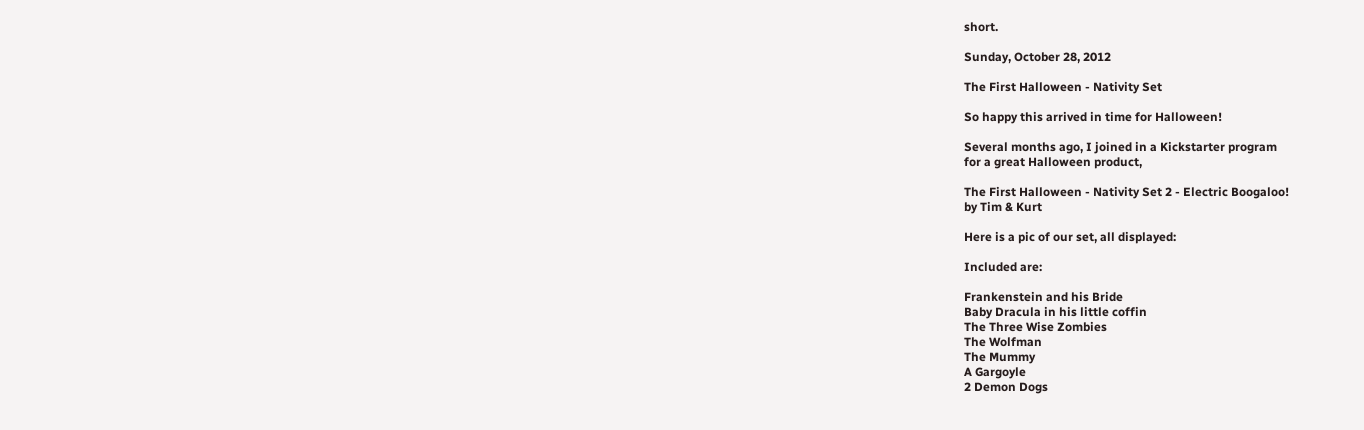short.

Sunday, October 28, 2012

The First Halloween - Nativity Set

So happy this arrived in time for Halloween!

Several months ago, I joined in a Kickstarter program
for a great Halloween product,

The First Halloween - Nativity Set 2 - Electric Boogaloo!
by Tim & Kurt

Here is a pic of our set, all displayed:

Included are:

Frankenstein and his Bride
Baby Dracula in his little coffin
The Three Wise Zombies
The Wolfman
The Mummy
A Gargoyle
2 Demon Dogs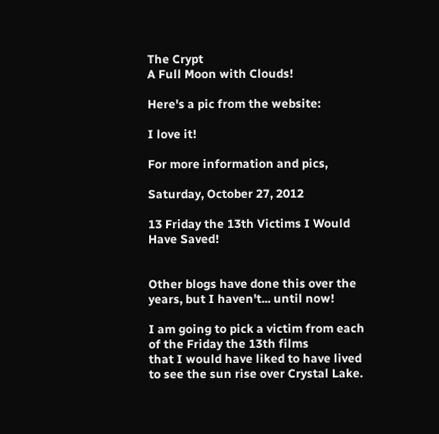The Crypt
A Full Moon with Clouds!

Here's a pic from the website:

I love it!

For more information and pics,

Saturday, October 27, 2012

13 Friday the 13th Victims I Would Have Saved!


Other blogs have done this over the years, but I haven't... until now!

I am going to pick a victim from each of the Friday the 13th films
that I would have liked to have lived to see the sun rise over Crystal Lake.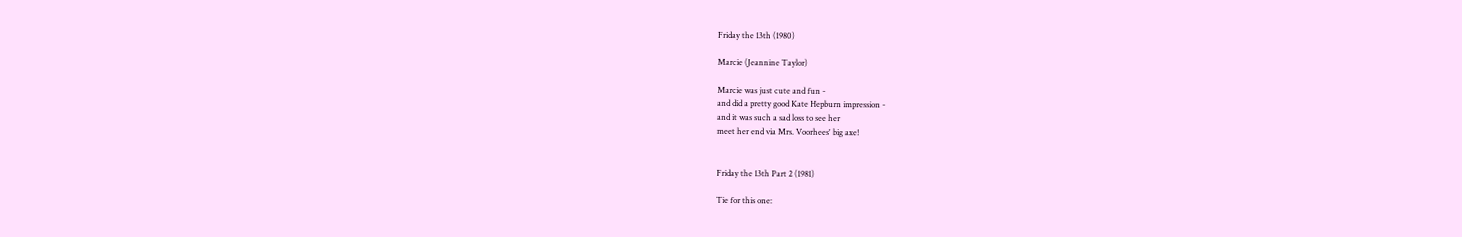Friday the 13th (1980)

Marcie (Jeannine Taylor)

Marcie was just cute and fun -
and did a pretty good Kate Hepburn impression -
and it was such a sad loss to see her
meet her end via Mrs. Voorhees' big axe!


Friday the 13th Part 2 (1981)

Tie for this one: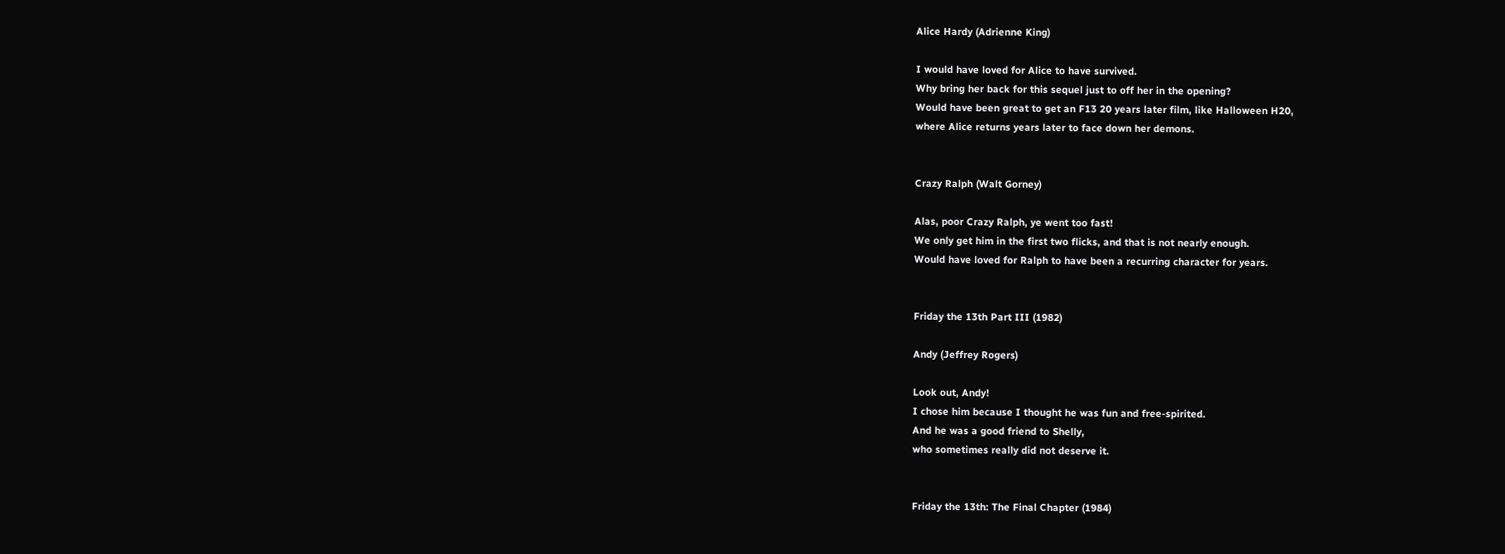Alice Hardy (Adrienne King)

I would have loved for Alice to have survived.
Why bring her back for this sequel just to off her in the opening?
Would have been great to get an F13 20 years later film, like Halloween H20,
where Alice returns years later to face down her demons.


Crazy Ralph (Walt Gorney)

Alas, poor Crazy Ralph, ye went too fast!
We only get him in the first two flicks, and that is not nearly enough.
Would have loved for Ralph to have been a recurring character for years.


Friday the 13th Part III (1982)

Andy (Jeffrey Rogers)

Look out, Andy!
I chose him because I thought he was fun and free-spirited.
And he was a good friend to Shelly,
who sometimes really did not deserve it.


Friday the 13th: The Final Chapter (1984)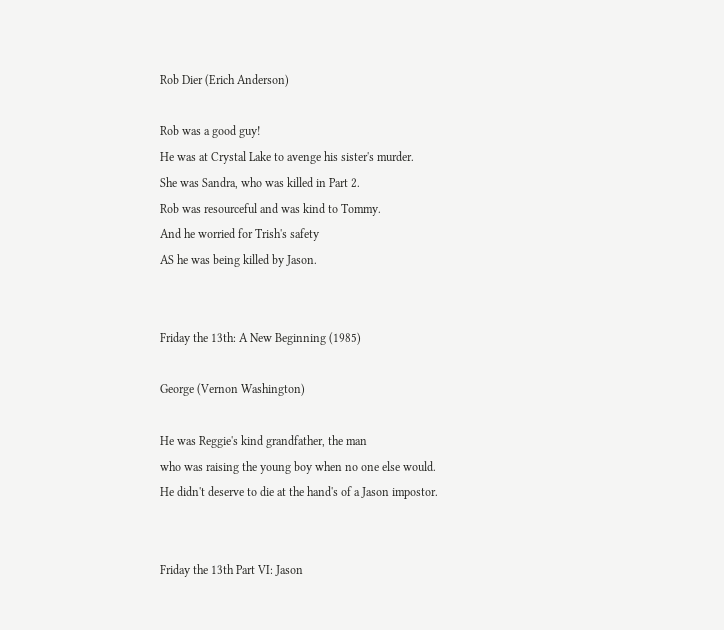Rob Dier (Erich Anderson)

Rob was a good guy!
He was at Crystal Lake to avenge his sister's murder.
She was Sandra, who was killed in Part 2.
Rob was resourceful and was kind to Tommy.
And he worried for Trish's safety
AS he was being killed by Jason.


Friday the 13th: A New Beginning (1985)

George (Vernon Washington)

He was Reggie's kind grandfather, the man
who was raising the young boy when no one else would.
He didn't deserve to die at the hand's of a Jason impostor.


Friday the 13th Part VI: Jason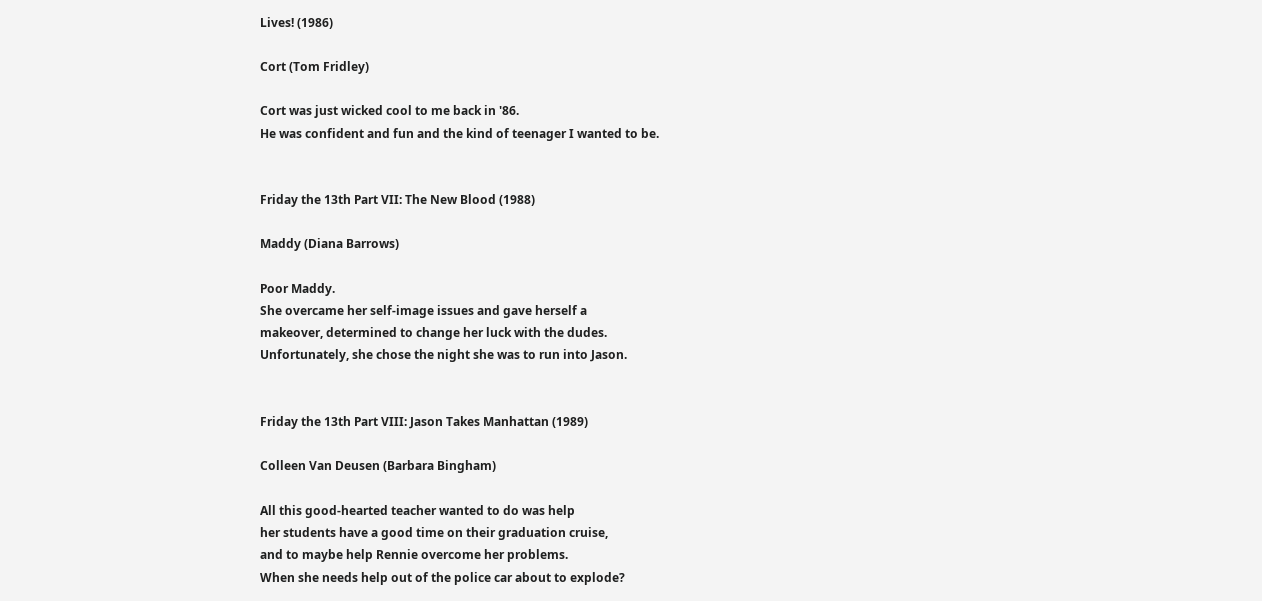Lives! (1986)

Cort (Tom Fridley)

Cort was just wicked cool to me back in '86.
He was confident and fun and the kind of teenager I wanted to be.


Friday the 13th Part VII: The New Blood (1988)

Maddy (Diana Barrows)

Poor Maddy.
She overcame her self-image issues and gave herself a
makeover, determined to change her luck with the dudes.
Unfortunately, she chose the night she was to run into Jason.


Friday the 13th Part VIII: Jason Takes Manhattan (1989)

Colleen Van Deusen (Barbara Bingham)

All this good-hearted teacher wanted to do was help
her students have a good time on their graduation cruise,
and to maybe help Rennie overcome her problems.
When she needs help out of the police car about to explode?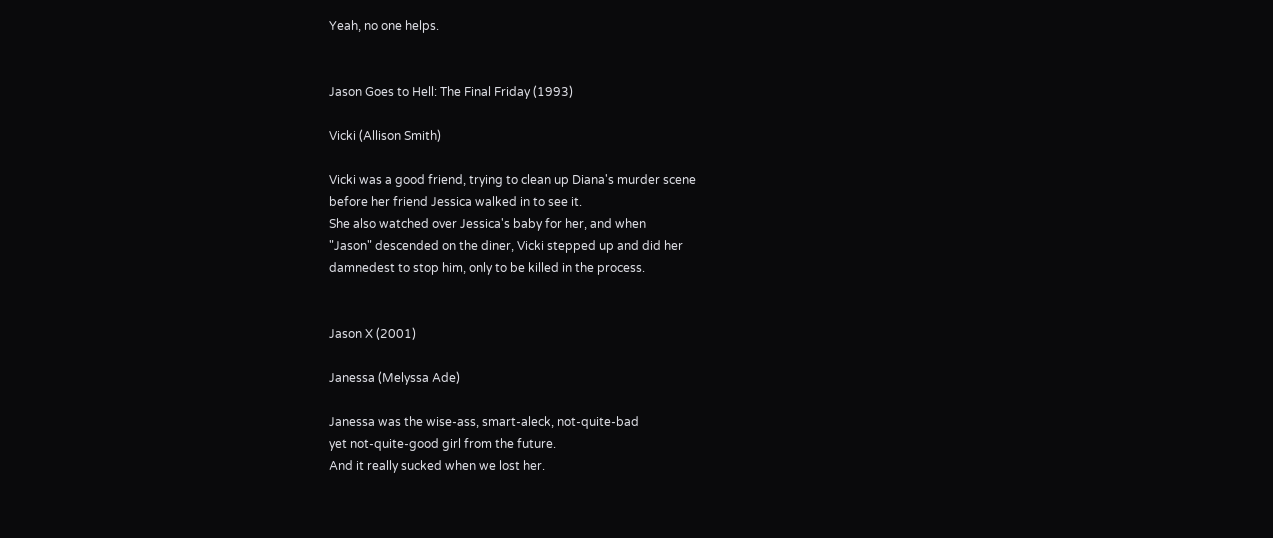Yeah, no one helps.


Jason Goes to Hell: The Final Friday (1993)

Vicki (Allison Smith)

Vicki was a good friend, trying to clean up Diana's murder scene
before her friend Jessica walked in to see it.
She also watched over Jessica's baby for her, and when
"Jason" descended on the diner, Vicki stepped up and did her
damnedest to stop him, only to be killed in the process.


Jason X (2001)

Janessa (Melyssa Ade)

Janessa was the wise-ass, smart-aleck, not-quite-bad
yet not-quite-good girl from the future.
And it really sucked when we lost her.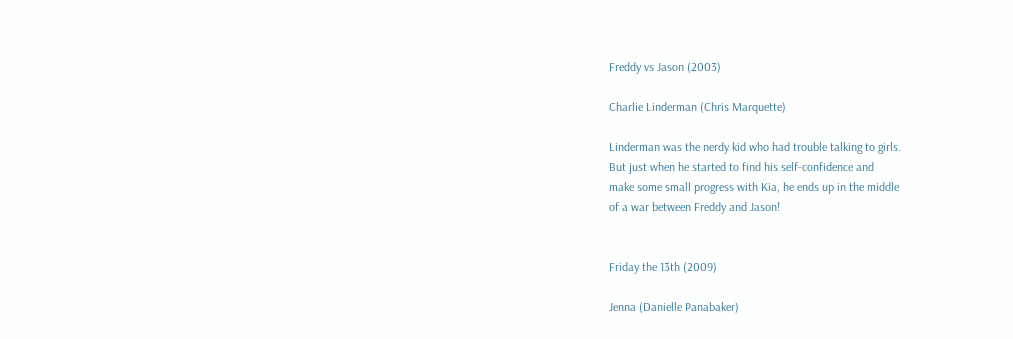Freddy vs Jason (2003)

Charlie Linderman (Chris Marquette)

Linderman was the nerdy kid who had trouble talking to girls.
But just when he started to find his self-confidence and
make some small progress with Kia, he ends up in the middle
of a war between Freddy and Jason!


Friday the 13th (2009)

Jenna (Danielle Panabaker)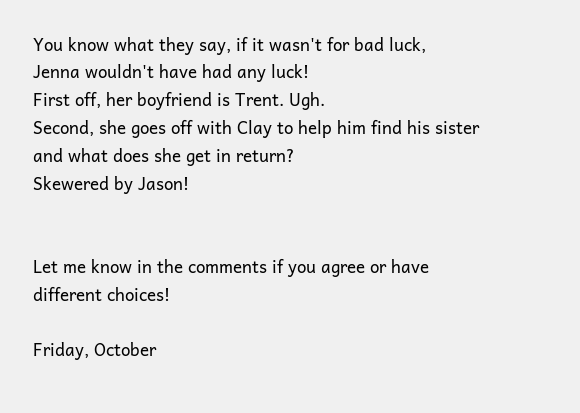You know what they say, if it wasn't for bad luck,
Jenna wouldn't have had any luck!
First off, her boyfriend is Trent. Ugh.
Second, she goes off with Clay to help him find his sister
and what does she get in return?
Skewered by Jason!


Let me know in the comments if you agree or have different choices!

Friday, October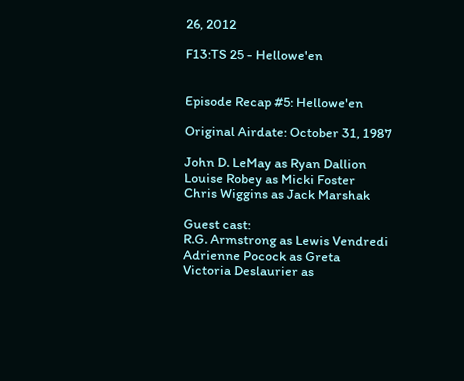26, 2012

F13:TS 25 - Hellowe'en


Episode Recap #5: Hellowe'en

Original Airdate: October 31, 1987

John D. LeMay as Ryan Dallion
Louise Robey as Micki Foster
Chris Wiggins as Jack Marshak

Guest cast:
R.G. Armstrong as Lewis Vendredi
Adrienne Pocock as Greta
Victoria Deslaurier as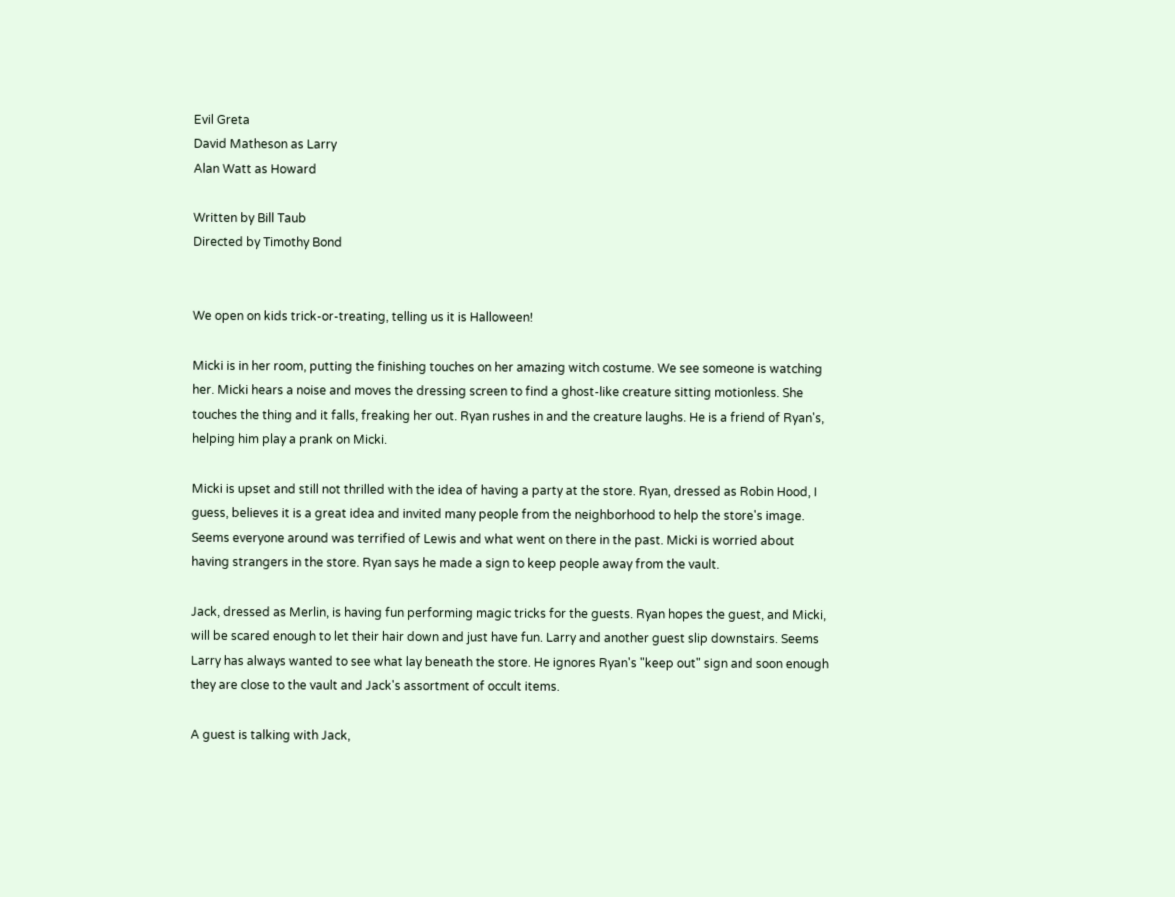Evil Greta
David Matheson as Larry
Alan Watt as Howard

Written by Bill Taub
Directed by Timothy Bond


We open on kids trick-or-treating, telling us it is Halloween!

Micki is in her room, putting the finishing touches on her amazing witch costume. We see someone is watching her. Micki hears a noise and moves the dressing screen to find a ghost-like creature sitting motionless. She touches the thing and it falls, freaking her out. Ryan rushes in and the creature laughs. He is a friend of Ryan's, helping him play a prank on Micki.

Micki is upset and still not thrilled with the idea of having a party at the store. Ryan, dressed as Robin Hood, I guess, believes it is a great idea and invited many people from the neighborhood to help the store's image. Seems everyone around was terrified of Lewis and what went on there in the past. Micki is worried about having strangers in the store. Ryan says he made a sign to keep people away from the vault.

Jack, dressed as Merlin, is having fun performing magic tricks for the guests. Ryan hopes the guest, and Micki, will be scared enough to let their hair down and just have fun. Larry and another guest slip downstairs. Seems Larry has always wanted to see what lay beneath the store. He ignores Ryan's "keep out" sign and soon enough they are close to the vault and Jack's assortment of occult items.

A guest is talking with Jack,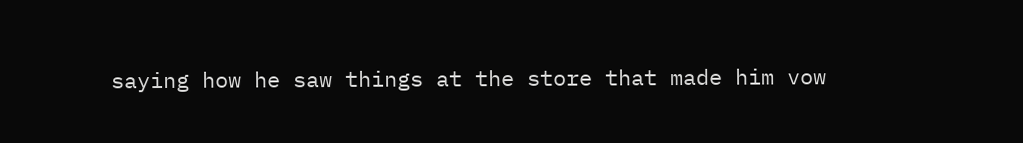saying how he saw things at the store that made him vow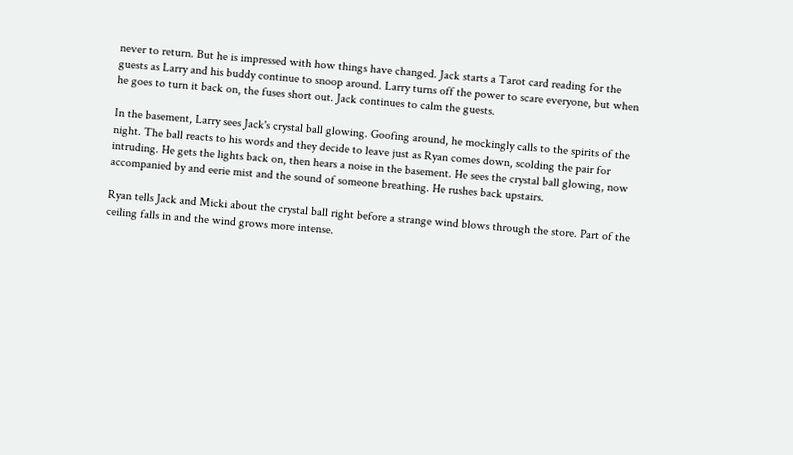never to return. But he is impressed with how things have changed. Jack starts a Tarot card reading for the guests as Larry and his buddy continue to snoop around. Larry turns off the power to scare everyone, but when he goes to turn it back on, the fuses short out. Jack continues to calm the guests.

In the basement, Larry sees Jack's crystal ball glowing. Goofing around, he mockingly calls to the spirits of the night. The ball reacts to his words and they decide to leave just as Ryan comes down, scolding the pair for intruding. He gets the lights back on, then hears a noise in the basement. He sees the crystal ball glowing, now accompanied by and eerie mist and the sound of someone breathing. He rushes back upstairs.

Ryan tells Jack and Micki about the crystal ball right before a strange wind blows through the store. Part of the ceiling falls in and the wind grows more intense.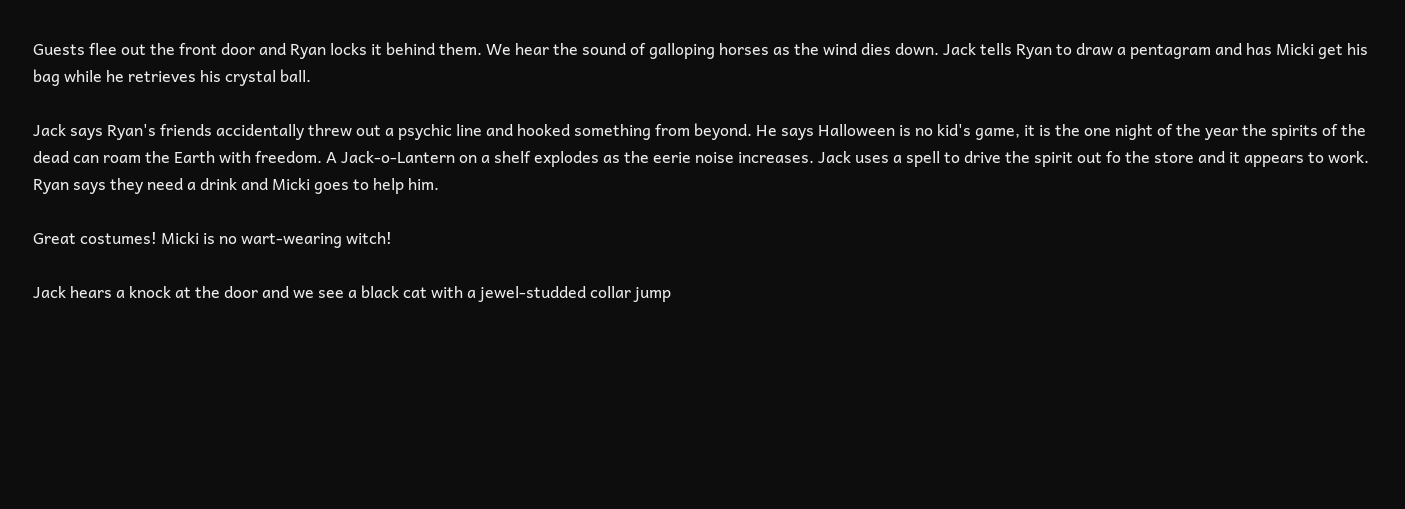Guests flee out the front door and Ryan locks it behind them. We hear the sound of galloping horses as the wind dies down. Jack tells Ryan to draw a pentagram and has Micki get his bag while he retrieves his crystal ball.

Jack says Ryan's friends accidentally threw out a psychic line and hooked something from beyond. He says Halloween is no kid's game, it is the one night of the year the spirits of the dead can roam the Earth with freedom. A Jack-o-Lantern on a shelf explodes as the eerie noise increases. Jack uses a spell to drive the spirit out fo the store and it appears to work. Ryan says they need a drink and Micki goes to help him.

Great costumes! Micki is no wart-wearing witch!

Jack hears a knock at the door and we see a black cat with a jewel-studded collar jump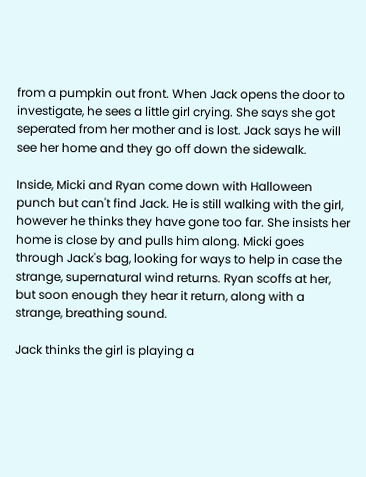from a pumpkin out front. When Jack opens the door to investigate, he sees a little girl crying. She says she got seperated from her mother and is lost. Jack says he will see her home and they go off down the sidewalk.

Inside, Micki and Ryan come down with Halloween punch but can't find Jack. He is still walking with the girl, however he thinks they have gone too far. She insists her home is close by and pulls him along. Micki goes through Jack's bag, looking for ways to help in case the strange, supernatural wind returns. Ryan scoffs at her, but soon enough they hear it return, along with a strange, breathing sound.

Jack thinks the girl is playing a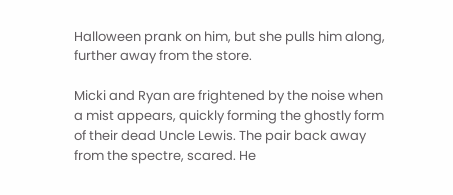Halloween prank on him, but she pulls him along, further away from the store.

Micki and Ryan are frightened by the noise when a mist appears, quickly forming the ghostly form of their dead Uncle Lewis. The pair back away from the spectre, scared. He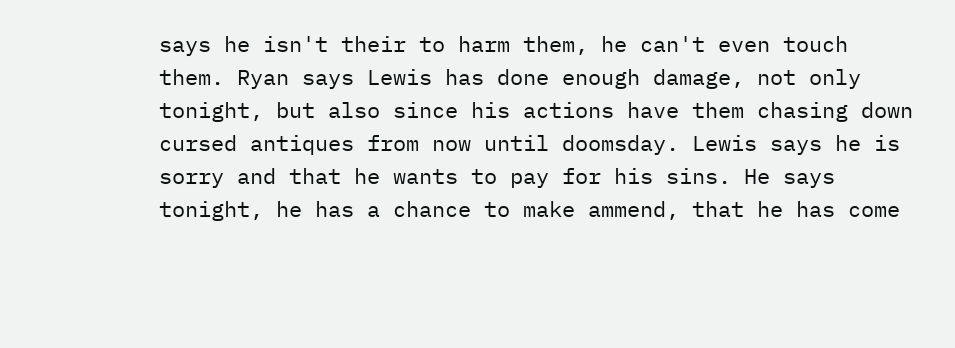says he isn't their to harm them, he can't even touch them. Ryan says Lewis has done enough damage, not only tonight, but also since his actions have them chasing down cursed antiques from now until doomsday. Lewis says he is sorry and that he wants to pay for his sins. He says tonight, he has a chance to make ammend, that he has come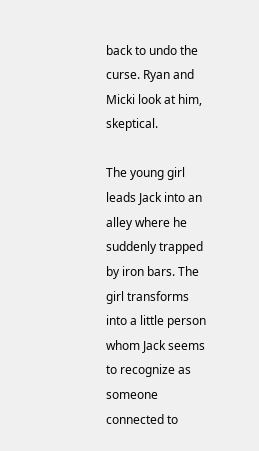back to undo the curse. Ryan and Micki look at him, skeptical.

The young girl leads Jack into an alley where he suddenly trapped by iron bars. The girl transforms into a little person whom Jack seems to recognize as someone connected to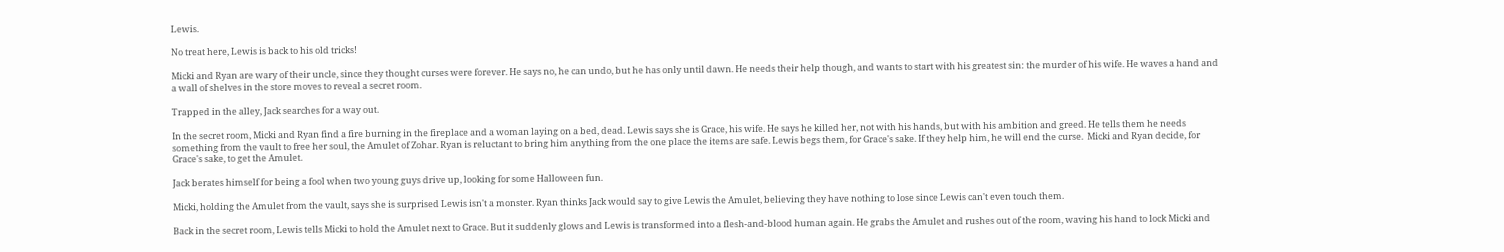Lewis.

No treat here, Lewis is back to his old tricks!

Micki and Ryan are wary of their uncle, since they thought curses were forever. He says no, he can undo, but he has only until dawn. He needs their help though, and wants to start with his greatest sin: the murder of his wife. He waves a hand and a wall of shelves in the store moves to reveal a secret room.

Trapped in the alley, Jack searches for a way out.

In the secret room, Micki and Ryan find a fire burning in the fireplace and a woman laying on a bed, dead. Lewis says she is Grace, his wife. He says he killed her, not with his hands, but with his ambition and greed. He tells them he needs something from the vault to free her soul, the Amulet of Zohar. Ryan is reluctant to bring him anything from the one place the items are safe. Lewis begs them, for Grace's sake. If they help him, he will end the curse.  Micki and Ryan decide, for Grace's sake, to get the Amulet.

Jack berates himself for being a fool when two young guys drive up, looking for some Halloween fun.

Micki, holding the Amulet from the vault, says she is surprised Lewis isn't a monster. Ryan thinks Jack would say to give Lewis the Amulet, believing they have nothing to lose since Lewis can't even touch them.

Back in the secret room, Lewis tells Micki to hold the Amulet next to Grace. But it suddenly glows and Lewis is transformed into a flesh-and-blood human again. He grabs the Amulet and rushes out of the room, waving his hand to lock Micki and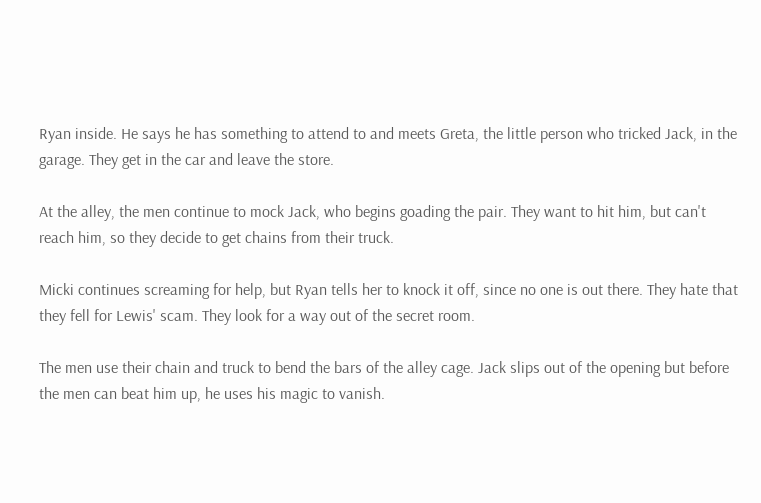Ryan inside. He says he has something to attend to and meets Greta, the little person who tricked Jack, in the garage. They get in the car and leave the store.

At the alley, the men continue to mock Jack, who begins goading the pair. They want to hit him, but can't reach him, so they decide to get chains from their truck.

Micki continues screaming for help, but Ryan tells her to knock it off, since no one is out there. They hate that they fell for Lewis' scam. They look for a way out of the secret room.

The men use their chain and truck to bend the bars of the alley cage. Jack slips out of the opening but before the men can beat him up, he uses his magic to vanish.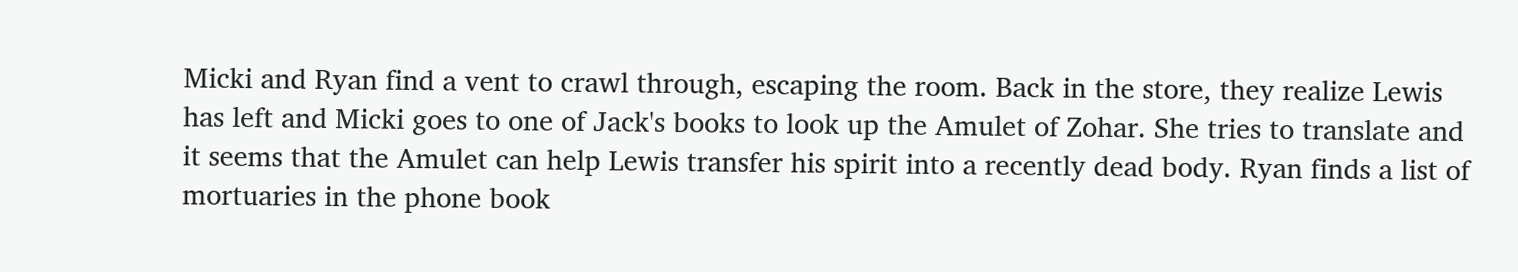Micki and Ryan find a vent to crawl through, escaping the room. Back in the store, they realize Lewis has left and Micki goes to one of Jack's books to look up the Amulet of Zohar. She tries to translate and it seems that the Amulet can help Lewis transfer his spirit into a recently dead body. Ryan finds a list of mortuaries in the phone book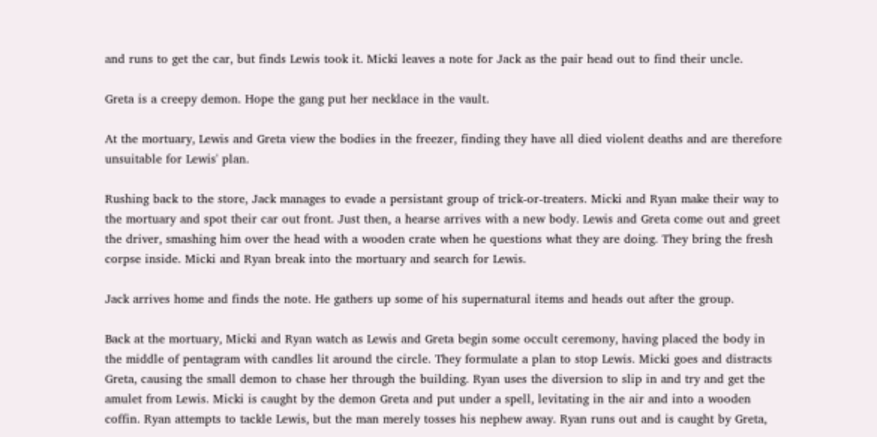and runs to get the car, but finds Lewis took it. Micki leaves a note for Jack as the pair head out to find their uncle.

Greta is a creepy demon. Hope the gang put her necklace in the vault.

At the mortuary, Lewis and Greta view the bodies in the freezer, finding they have all died violent deaths and are therefore unsuitable for Lewis' plan.

Rushing back to the store, Jack manages to evade a persistant group of trick-or-treaters. Micki and Ryan make their way to the mortuary and spot their car out front. Just then, a hearse arrives with a new body. Lewis and Greta come out and greet the driver, smashing him over the head with a wooden crate when he questions what they are doing. They bring the fresh corpse inside. Micki and Ryan break into the mortuary and search for Lewis.

Jack arrives home and finds the note. He gathers up some of his supernatural items and heads out after the group.

Back at the mortuary, Micki and Ryan watch as Lewis and Greta begin some occult ceremony, having placed the body in the middle of pentagram with candles lit around the circle. They formulate a plan to stop Lewis. Micki goes and distracts Greta, causing the small demon to chase her through the building. Ryan uses the diversion to slip in and try and get the amulet from Lewis. Micki is caught by the demon Greta and put under a spell, levitating in the air and into a wooden coffin. Ryan attempts to tackle Lewis, but the man merely tosses his nephew away. Ryan runs out and is caught by Greta,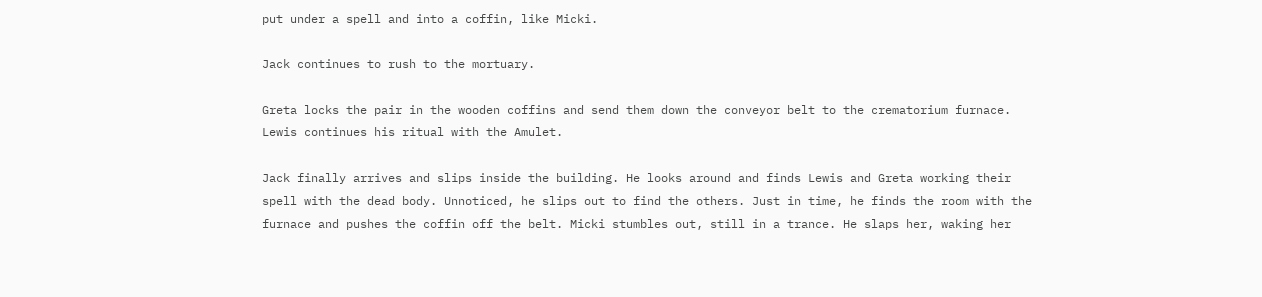put under a spell and into a coffin, like Micki.

Jack continues to rush to the mortuary.

Greta locks the pair in the wooden coffins and send them down the conveyor belt to the crematorium furnace. Lewis continues his ritual with the Amulet.

Jack finally arrives and slips inside the building. He looks around and finds Lewis and Greta working their spell with the dead body. Unnoticed, he slips out to find the others. Just in time, he finds the room with the furnace and pushes the coffin off the belt. Micki stumbles out, still in a trance. He slaps her, waking her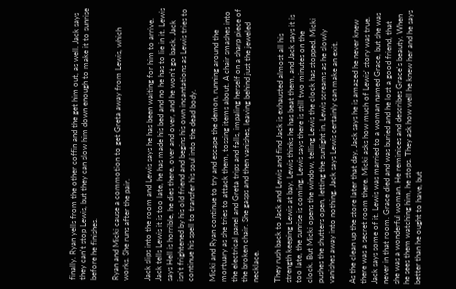finally. Ryan yells from the other coffin and the get him out, as well. Jack says they can't stop Lewis, but they can slow him down enough to make it to sunrise before he finishes.

Ryan and Micki cause a commotion to get Greta away from Lewis, which works. She runs after the pair.

Jack slips into the room and Lewis says he has been waiting for him to arrive. Jack tells Lewis it is too late, he has made his bed and no he has to lie in it. Lewis says Hell is horrible, he dies there, over and over, and he won't go back. Jack isn't frightened by his old friend and begins his own incantations as Lewis tries to continue his spell to transfer his soul into the dead body.

Micki and Ryan continue to try and escape the demon, running around the mortuary as she tries to attack them, tossing items about. A chair smashes into the electrical panel and Greta trips and falls, impaling herself on a sharp piece of the broken chair. She gasps and then vanishes, leaving behind just the jeweled necklace.

They rush back to Jack and Lewis and find Jack is exhausted almost all his strength keeping Lewis at bay. Lewis thinks he has beat them, and Jack says it is too late, the sunrise is coming. Lewis says there is still two minutes on the clock. But Micki opens the window, telling Lewis the clock has stopped. Micki pushes the shutters open, letting the sunlight in. Lewis screams as he slowly vanishes away into nothing. Jack says Lewis certainly can make an exit.

As the clean up the store later that day, Jack says he is amazed he never knew there was a secret room there. Micki asks how much of Lewis' story was true. Jack says some of it. Lewis was married to a woman named Grace, but she was never in that room. Grace died and was buried and he lost a good friend, that she was a wonderful woman. He reminices and describes Grace's beauty. When he sees them watching him, he stops. They ask how well he knew her and he says better than he ought to have, but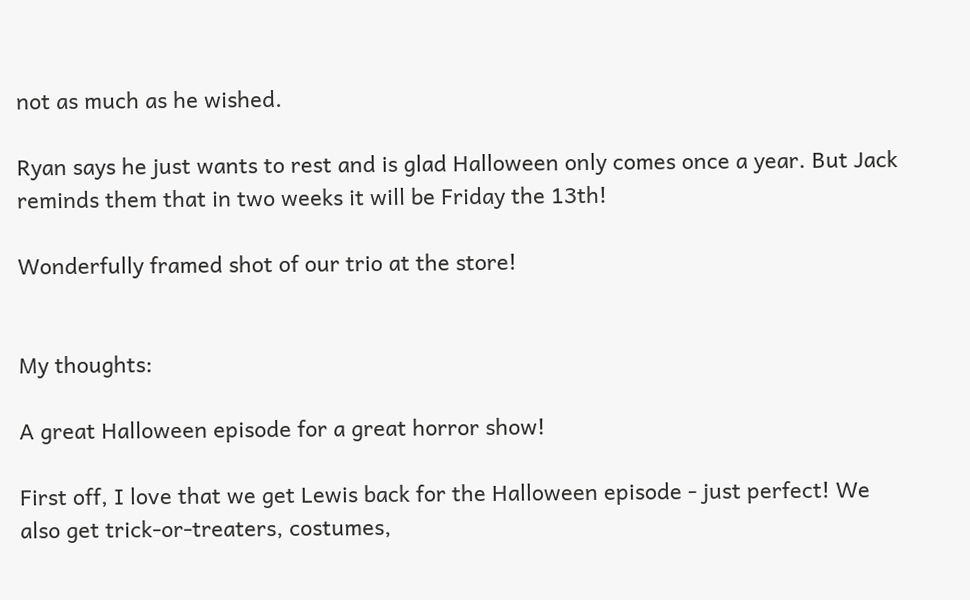not as much as he wished.

Ryan says he just wants to rest and is glad Halloween only comes once a year. But Jack reminds them that in two weeks it will be Friday the 13th!

Wonderfully framed shot of our trio at the store!


My thoughts:

A great Halloween episode for a great horror show!

First off, I love that we get Lewis back for the Halloween episode - just perfect! We also get trick-or-treaters, costumes,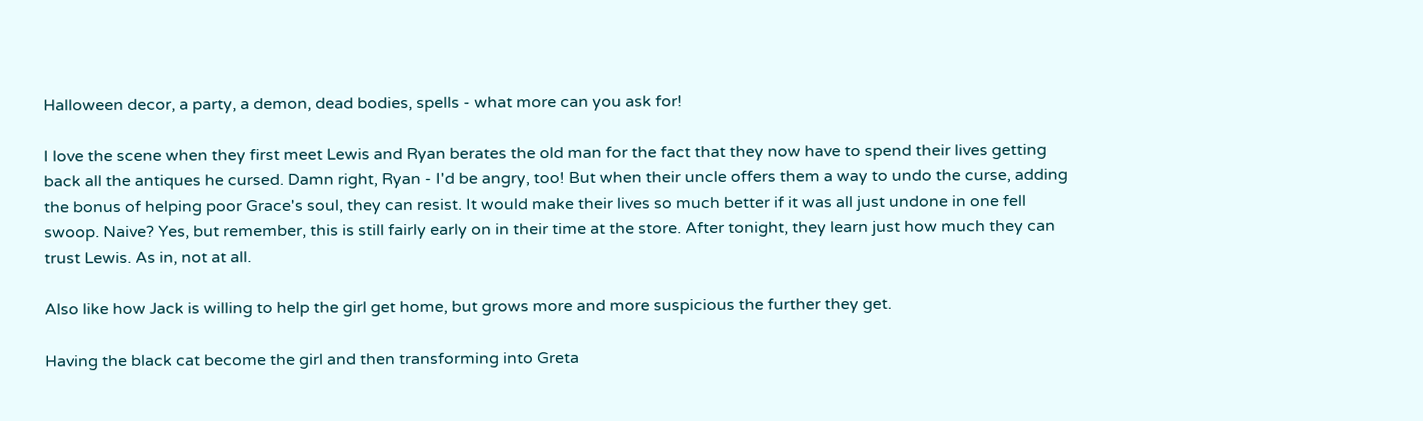Halloween decor, a party, a demon, dead bodies, spells - what more can you ask for!

I love the scene when they first meet Lewis and Ryan berates the old man for the fact that they now have to spend their lives getting back all the antiques he cursed. Damn right, Ryan - I'd be angry, too! But when their uncle offers them a way to undo the curse, adding the bonus of helping poor Grace's soul, they can resist. It would make their lives so much better if it was all just undone in one fell swoop. Naive? Yes, but remember, this is still fairly early on in their time at the store. After tonight, they learn just how much they can trust Lewis. As in, not at all.

Also like how Jack is willing to help the girl get home, but grows more and more suspicious the further they get.

Having the black cat become the girl and then transforming into Greta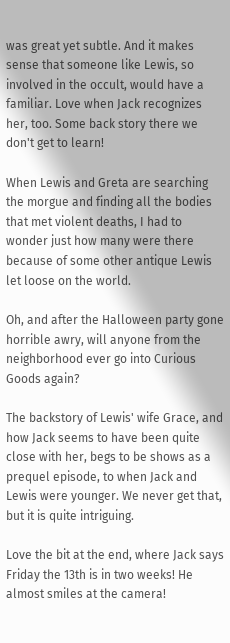was great yet subtle. And it makes sense that someone like Lewis, so involved in the occult, would have a familiar. Love when Jack recognizes her, too. Some back story there we don't get to learn!

When Lewis and Greta are searching the morgue and finding all the bodies that met violent deaths, I had to wonder just how many were there because of some other antique Lewis let loose on the world.

Oh, and after the Halloween party gone horrible awry, will anyone from the neighborhood ever go into Curious Goods again?

The backstory of Lewis' wife Grace, and how Jack seems to have been quite close with her, begs to be shows as a prequel episode, to when Jack and Lewis were younger. We never get that, but it is quite intriguing.

Love the bit at the end, where Jack says Friday the 13th is in two weeks! He almost smiles at the camera!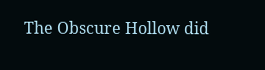The Obscure Hollow did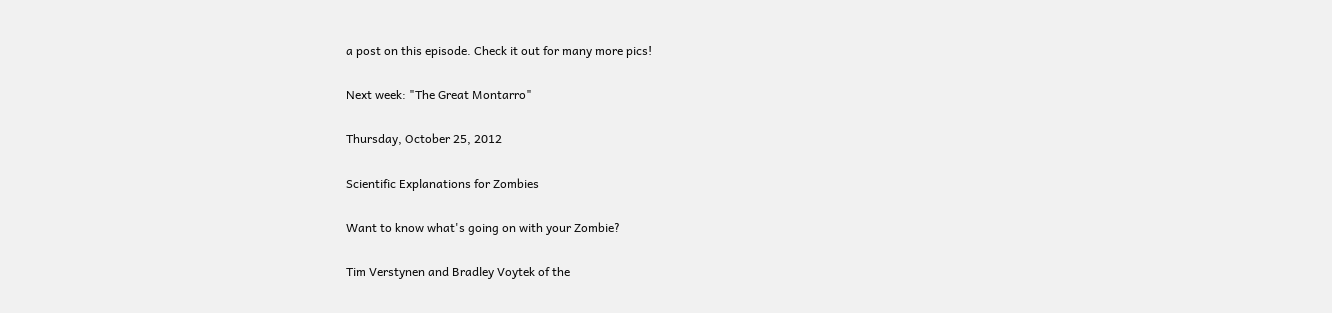a post on this episode. Check it out for many more pics!

Next week: "The Great Montarro"

Thursday, October 25, 2012

Scientific Explanations for Zombies

Want to know what's going on with your Zombie?

Tim Verstynen and Bradley Voytek of the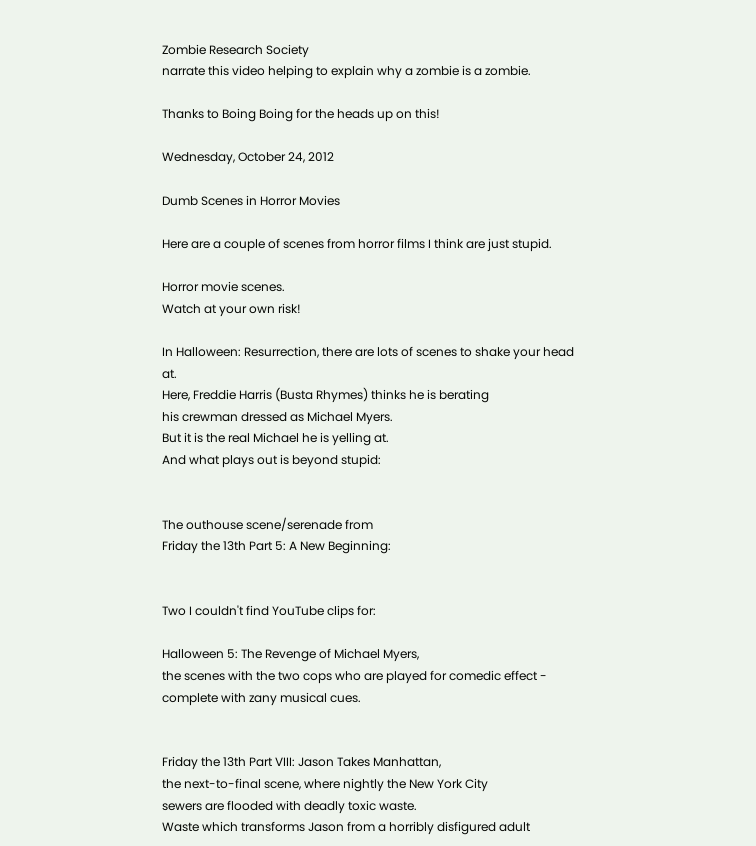Zombie Research Society
narrate this video helping to explain why a zombie is a zombie.

Thanks to Boing Boing for the heads up on this!

Wednesday, October 24, 2012

Dumb Scenes in Horror Movies

Here are a couple of scenes from horror films I think are just stupid.

Horror movie scenes.
Watch at your own risk!

In Halloween: Resurrection, there are lots of scenes to shake your head at.
Here, Freddie Harris (Busta Rhymes) thinks he is berating
his crewman dressed as Michael Myers.
But it is the real Michael he is yelling at.
And what plays out is beyond stupid:


The outhouse scene/serenade from
Friday the 13th Part 5: A New Beginning:


Two I couldn't find YouTube clips for:

Halloween 5: The Revenge of Michael Myers,
the scenes with the two cops who are played for comedic effect -
complete with zany musical cues.


Friday the 13th Part VIII: Jason Takes Manhattan,
the next-to-final scene, where nightly the New York City
sewers are flooded with deadly toxic waste.
Waste which transforms Jason from a horribly disfigured adult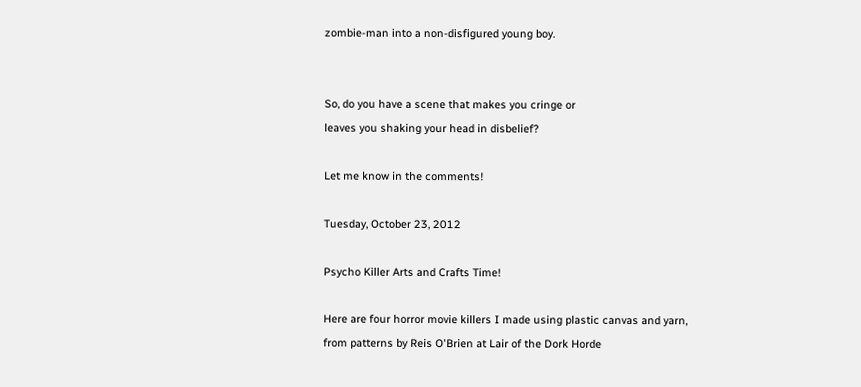zombie-man into a non-disfigured young boy.


So, do you have a scene that makes you cringe or
leaves you shaking your head in disbelief?

Let me know in the comments!

Tuesday, October 23, 2012

Psycho Killer Arts and Crafts Time!

Here are four horror movie killers I made using plastic canvas and yarn,
from patterns by Reis O'Brien at Lair of the Dork Horde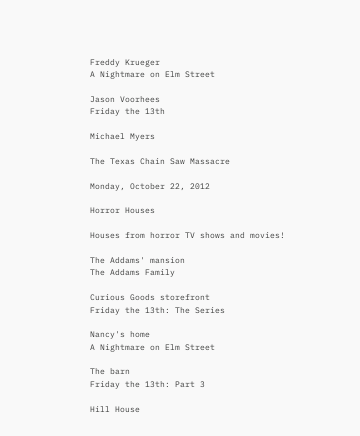Freddy Krueger
A Nightmare on Elm Street

Jason Voorhees
Friday the 13th

Michael Myers

The Texas Chain Saw Massacre

Monday, October 22, 2012

Horror Houses

Houses from horror TV shows and movies!

The Addams' mansion
The Addams Family

Curious Goods storefront
Friday the 13th: The Series

Nancy's home
A Nightmare on Elm Street

The barn
Friday the 13th: Part 3

Hill House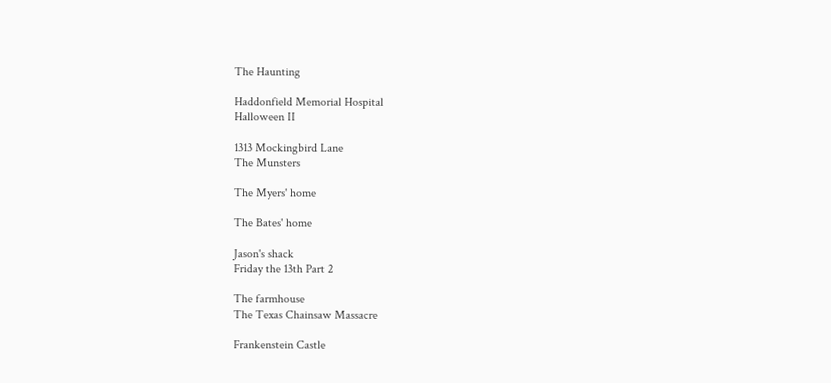The Haunting

Haddonfield Memorial Hospital
Halloween II

1313 Mockingbird Lane
The Munsters

The Myers' home

The Bates' home

Jason's shack
Friday the 13th Part 2

The farmhouse
The Texas Chainsaw Massacre

Frankenstein Castle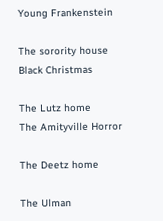Young Frankenstein

The sorority house
Black Christmas

The Lutz home
The Amityville Horror

The Deetz home

The Ulman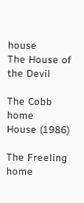house
The House of the Devil

The Cobb home
House (1986)

The Freeling home